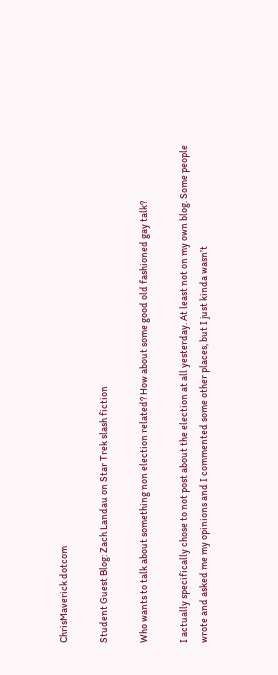ChrisMaverick dotcom

Student Guest Blog: Zach Landau on Star Trek slash fiction

Who wants to talk about something non election related? How about some good old fashioned gay talk?

I actually specifically chose to not post about the election at all yesterday. At least not on my own blog. Some people wrote and asked me my opinions and I commented some other places, but I just kinda wasn’t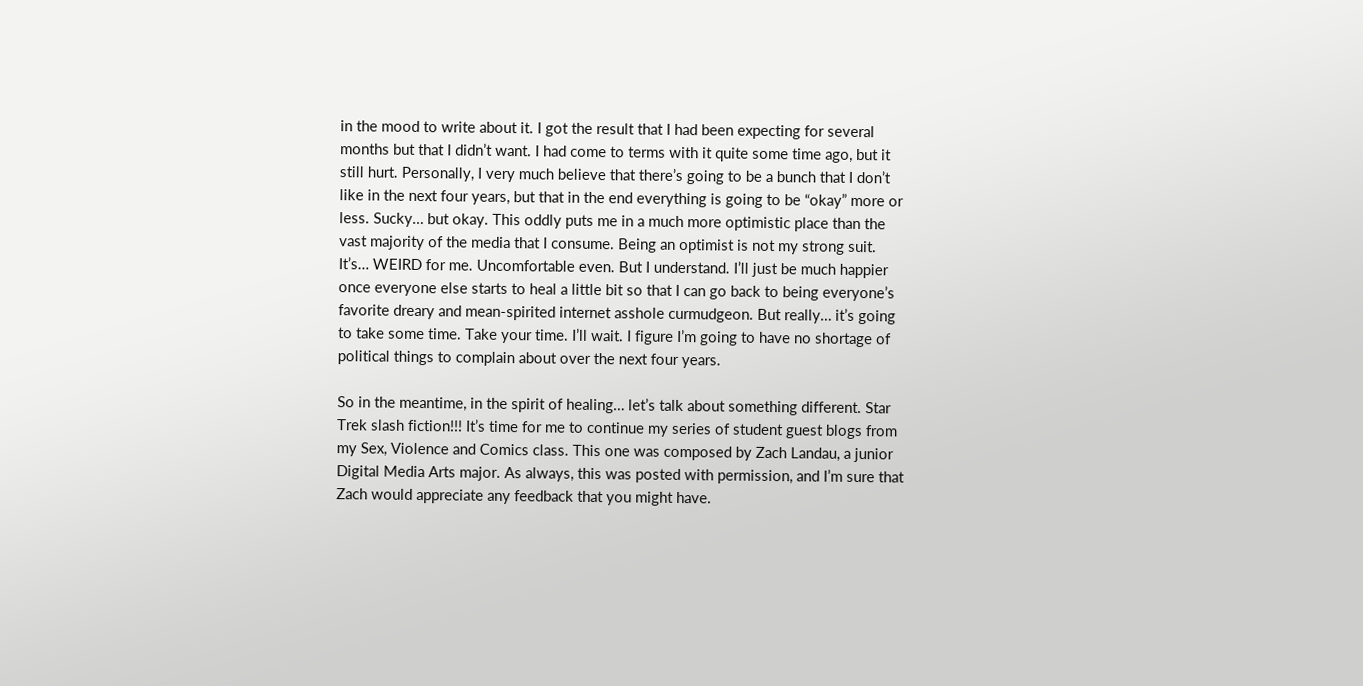in the mood to write about it. I got the result that I had been expecting for several months but that I didn’t want. I had come to terms with it quite some time ago, but it still hurt. Personally, I very much believe that there’s going to be a bunch that I don’t like in the next four years, but that in the end everything is going to be “okay” more or less. Sucky… but okay. This oddly puts me in a much more optimistic place than the vast majority of the media that I consume. Being an optimist is not my strong suit. It’s… WEIRD for me. Uncomfortable even. But I understand. I’ll just be much happier once everyone else starts to heal a little bit so that I can go back to being everyone’s favorite dreary and mean-spirited internet asshole curmudgeon. But really… it’s going to take some time. Take your time. I’ll wait. I figure I’m going to have no shortage of political things to complain about over the next four years.

So in the meantime, in the spirit of healing… let’s talk about something different. Star Trek slash fiction!!! It’s time for me to continue my series of student guest blogs from my Sex, Violence and Comics class. This one was composed by Zach Landau, a junior Digital Media Arts major. As always, this was posted with permission, and I’m sure that Zach would appreciate any feedback that you might have.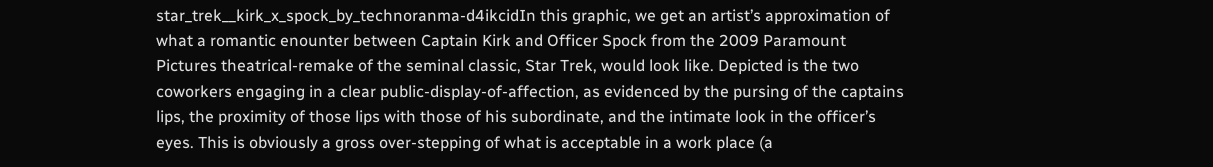star_trek__kirk_x_spock_by_technoranma-d4ikcidIn this graphic, we get an artist’s approximation of what a romantic enounter between Captain Kirk and Officer Spock from the 2009 Paramount Pictures theatrical-remake of the seminal classic, Star Trek, would look like. Depicted is the two coworkers engaging in a clear public-display-of-affection, as evidenced by the pursing of the captains lips, the proximity of those lips with those of his subordinate, and the intimate look in the officer’s eyes. This is obviously a gross over-stepping of what is acceptable in a work place (a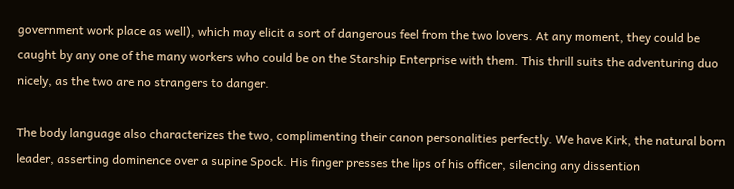government work place as well), which may elicit a sort of dangerous feel from the two lovers. At any moment, they could be caught by any one of the many workers who could be on the Starship Enterprise with them. This thrill suits the adventuring duo nicely, as the two are no strangers to danger.

The body language also characterizes the two, complimenting their canon personalities perfectly. We have Kirk, the natural born leader, asserting dominence over a supine Spock. His finger presses the lips of his officer, silencing any dissention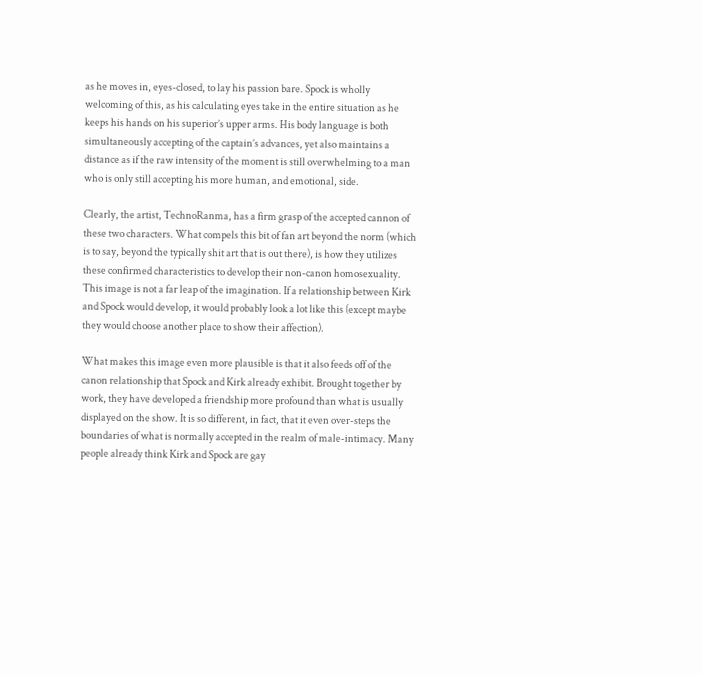as he moves in, eyes-closed, to lay his passion bare. Spock is wholly welcoming of this, as his calculating eyes take in the entire situation as he keeps his hands on his superior’s upper arms. His body language is both simultaneously accepting of the captain’s advances, yet also maintains a distance as if the raw intensity of the moment is still overwhelming to a man who is only still accepting his more human, and emotional, side.

Clearly, the artist, TechnoRanma, has a firm grasp of the accepted cannon of these two characters. What compels this bit of fan art beyond the norm (which is to say, beyond the typically shit art that is out there), is how they utilizes these confirmed characteristics to develop their non-canon homosexuality. This image is not a far leap of the imagination. If a relationship between Kirk and Spock would develop, it would probably look a lot like this (except maybe they would choose another place to show their affection).

What makes this image even more plausible is that it also feeds off of the canon relationship that Spock and Kirk already exhibit. Brought together by work, they have developed a friendship more profound than what is usually displayed on the show. It is so different, in fact, that it even over-steps the boundaries of what is normally accepted in the realm of male-intimacy. Many people already think Kirk and Spock are gay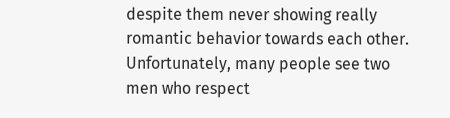despite them never showing really romantic behavior towards each other. Unfortunately, many people see two men who respect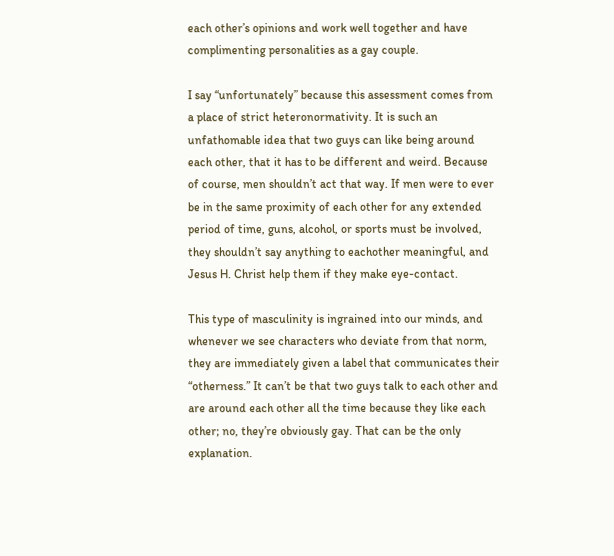each other’s opinions and work well together and have complimenting personalities as a gay couple.

I say “unfortunately” because this assessment comes from a place of strict heteronormativity. It is such an unfathomable idea that two guys can like being around each other, that it has to be different and weird. Because of course, men shouldn’t act that way. If men were to ever be in the same proximity of each other for any extended period of time, guns, alcohol, or sports must be involved, they shouldn’t say anything to eachother meaningful, and Jesus H. Christ help them if they make eye-contact.

This type of masculinity is ingrained into our minds, and whenever we see characters who deviate from that norm, they are immediately given a label that communicates their “otherness.” It can’t be that two guys talk to each other and are around each other all the time because they like each other; no, they’re obviously gay. That can be the only explanation.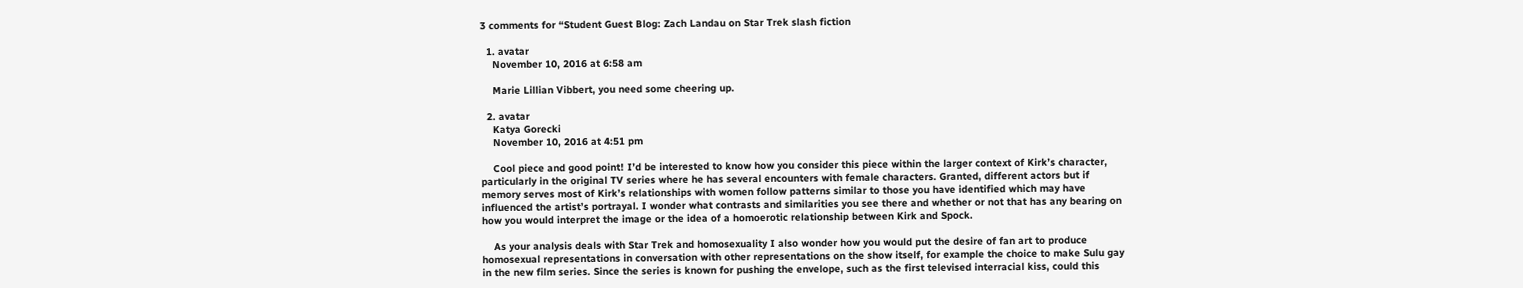3 comments for “Student Guest Blog: Zach Landau on Star Trek slash fiction

  1. avatar
    November 10, 2016 at 6:58 am

    Marie Lillian Vibbert, you need some cheering up.

  2. avatar
    Katya Gorecki
    November 10, 2016 at 4:51 pm

    Cool piece and good point! I’d be interested to know how you consider this piece within the larger context of Kirk’s character, particularly in the original TV series where he has several encounters with female characters. Granted, different actors but if memory serves most of Kirk’s relationships with women follow patterns similar to those you have identified which may have influenced the artist’s portrayal. I wonder what contrasts and similarities you see there and whether or not that has any bearing on how you would interpret the image or the idea of a homoerotic relationship between Kirk and Spock.

    As your analysis deals with Star Trek and homosexuality I also wonder how you would put the desire of fan art to produce homosexual representations in conversation with other representations on the show itself, for example the choice to make Sulu gay in the new film series. Since the series is known for pushing the envelope, such as the first televised interracial kiss, could this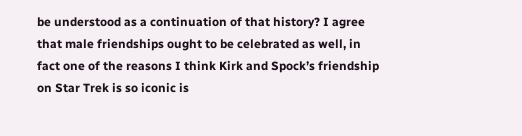be understood as a continuation of that history? I agree that male friendships ought to be celebrated as well, in fact one of the reasons I think Kirk and Spock’s friendship on Star Trek is so iconic is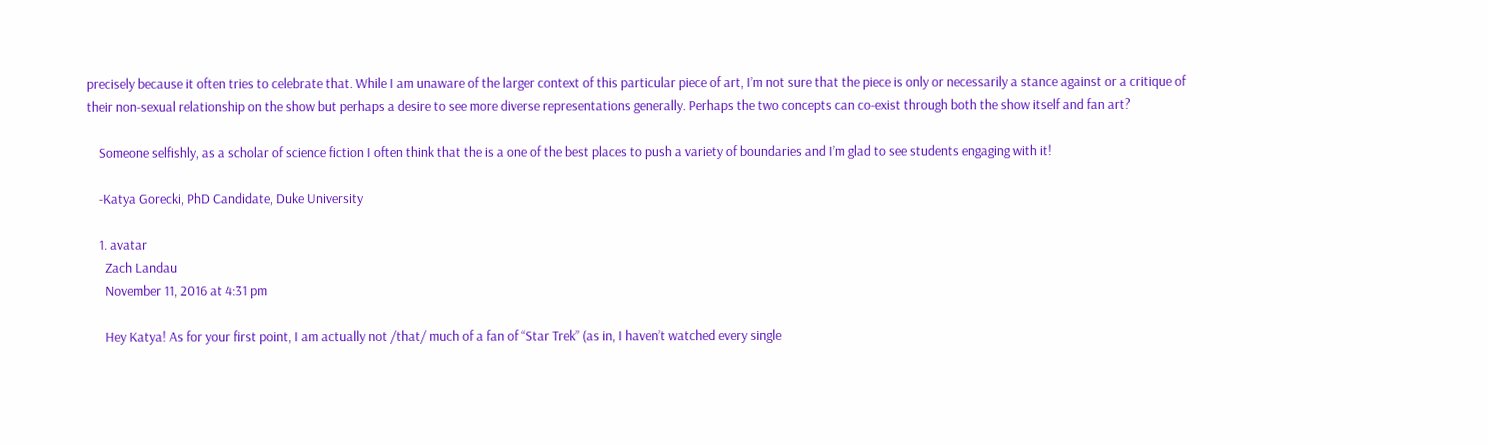precisely because it often tries to celebrate that. While I am unaware of the larger context of this particular piece of art, I’m not sure that the piece is only or necessarily a stance against or a critique of their non-sexual relationship on the show but perhaps a desire to see more diverse representations generally. Perhaps the two concepts can co-exist through both the show itself and fan art?

    Someone selfishly, as a scholar of science fiction I often think that the is a one of the best places to push a variety of boundaries and I’m glad to see students engaging with it!

    -Katya Gorecki, PhD Candidate, Duke University

    1. avatar
      Zach Landau
      November 11, 2016 at 4:31 pm

      Hey Katya! As for your first point, I am actually not /that/ much of a fan of “Star Trek” (as in, I haven’t watched every single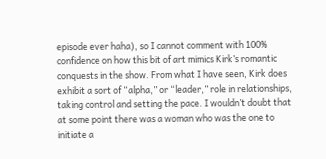episode ever haha), so I cannot comment with 100% confidence on how this bit of art mimics Kirk’s romantic conquests in the show. From what I have seen, Kirk does exhibit a sort of “alpha,” or “leader,” role in relationships, taking control and setting the pace. I wouldn’t doubt that at some point there was a woman who was the one to initiate a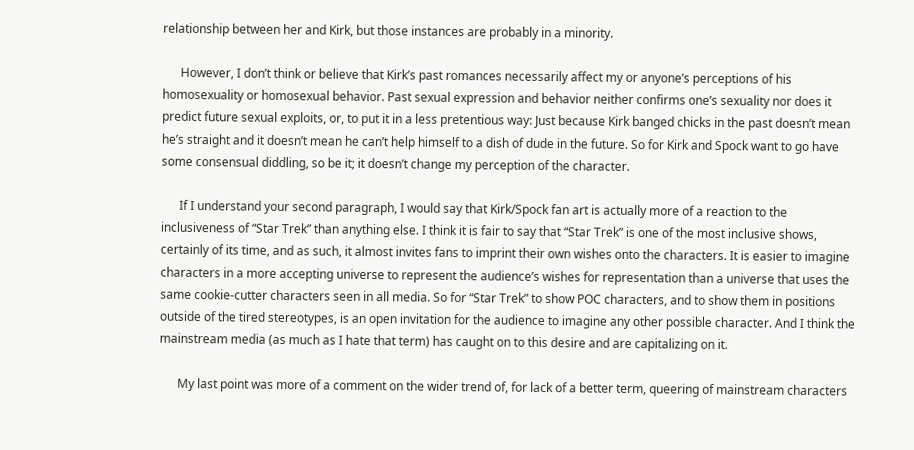relationship between her and Kirk, but those instances are probably in a minority.

      However, I don’t think or believe that Kirk’s past romances necessarily affect my or anyone’s perceptions of his homosexuality or homosexual behavior. Past sexual expression and behavior neither confirms one’s sexuality nor does it predict future sexual exploits, or, to put it in a less pretentious way: Just because Kirk banged chicks in the past doesn’t mean he’s straight and it doesn’t mean he can’t help himself to a dish of dude in the future. So for Kirk and Spock want to go have some consensual diddling, so be it; it doesn’t change my perception of the character.

      If I understand your second paragraph, I would say that Kirk/Spock fan art is actually more of a reaction to the inclusiveness of “Star Trek” than anything else. I think it is fair to say that “Star Trek” is one of the most inclusive shows, certainly of its time, and as such, it almost invites fans to imprint their own wishes onto the characters. It is easier to imagine characters in a more accepting universe to represent the audience’s wishes for representation than a universe that uses the same cookie-cutter characters seen in all media. So for “Star Trek” to show POC characters, and to show them in positions outside of the tired stereotypes, is an open invitation for the audience to imagine any other possible character. And I think the mainstream media (as much as I hate that term) has caught on to this desire and are capitalizing on it.

      My last point was more of a comment on the wider trend of, for lack of a better term, queering of mainstream characters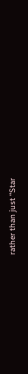rather than just “Star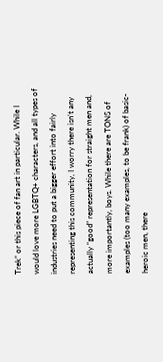Trek” or this piece of fan art in particular. While I would love more LGBTQ+ characters, and all types of industries need to put a bigger effort into fairly representing this community, I worry there isn’t any actually “good” representation for straight men and, more importantly, boys. While there are TONS of examples (too many examples, to be frank) of basic-heroic men, there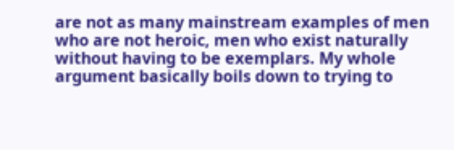are not as many mainstream examples of men who are not heroic, men who exist naturally without having to be exemplars. My whole argument basically boils down to trying to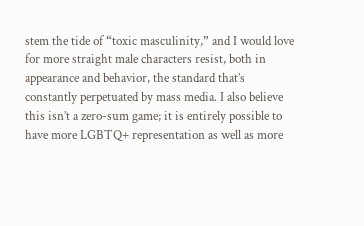stem the tide of “toxic masculinity,” and I would love for more straight male characters resist, both in appearance and behavior, the standard that’s constantly perpetuated by mass media. I also believe this isn’t a zero-sum game; it is entirely possible to have more LGBTQ+ representation as well as more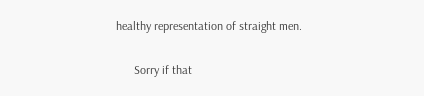healthy representation of straight men.

      Sorry if that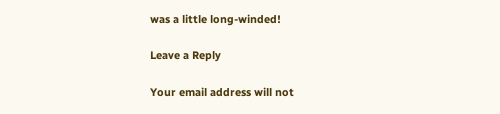was a little long-winded!

Leave a Reply

Your email address will not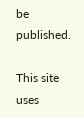be published.

This site uses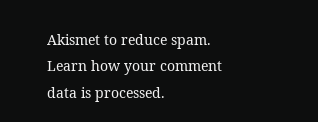Akismet to reduce spam. Learn how your comment data is processed.